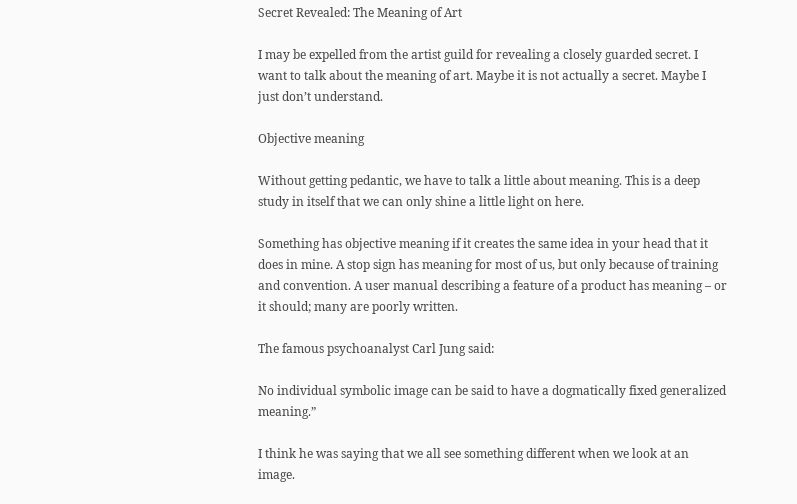Secret Revealed: The Meaning of Art

I may be expelled from the artist guild for revealing a closely guarded secret. I want to talk about the meaning of art. Maybe it is not actually a secret. Maybe I just don’t understand.

Objective meaning

Without getting pedantic, we have to talk a little about meaning. This is a deep study in itself that we can only shine a little light on here.

Something has objective meaning if it creates the same idea in your head that it does in mine. A stop sign has meaning for most of us, but only because of training and convention. A user manual describing a feature of a product has meaning – or it should; many are poorly written.

The famous psychoanalyst Carl Jung said:

No individual symbolic image can be said to have a dogmatically fixed generalized meaning.”

I think he was saying that we all see something different when we look at an image.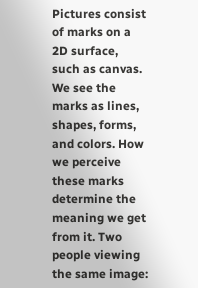Pictures consist of marks on a 2D surface, such as canvas. We see the marks as lines, shapes, forms, and colors. How we perceive these marks determine the meaning we get from it. Two people viewing the same image: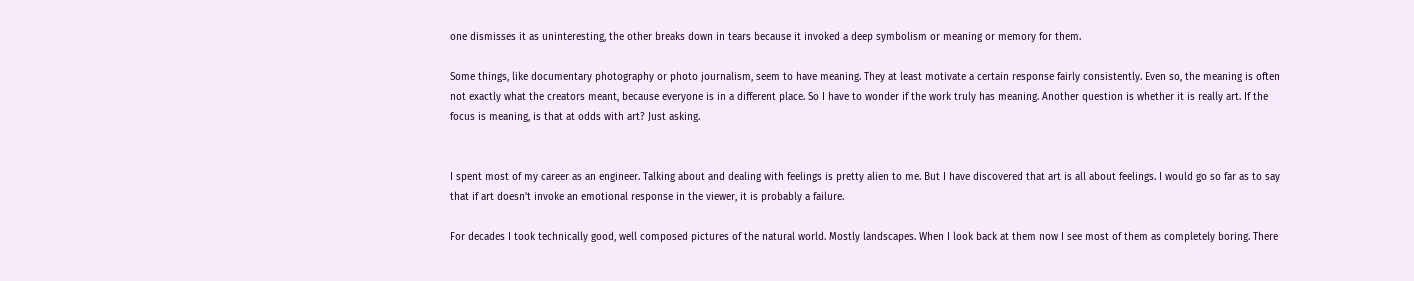one dismisses it as uninteresting, the other breaks down in tears because it invoked a deep symbolism or meaning or memory for them.

Some things, like documentary photography or photo journalism, seem to have meaning. They at least motivate a certain response fairly consistently. Even so, the meaning is often not exactly what the creators meant, because everyone is in a different place. So I have to wonder if the work truly has meaning. Another question is whether it is really art. If the focus is meaning, is that at odds with art? Just asking.


I spent most of my career as an engineer. Talking about and dealing with feelings is pretty alien to me. But I have discovered that art is all about feelings. I would go so far as to say that if art doesn’t invoke an emotional response in the viewer, it is probably a failure.

For decades I took technically good, well composed pictures of the natural world. Mostly landscapes. When I look back at them now I see most of them as completely boring. There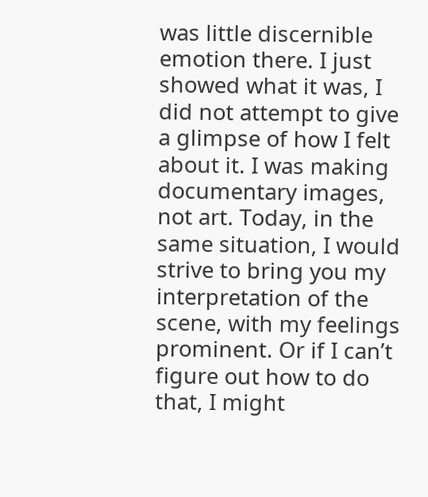was little discernible emotion there. I just showed what it was, I did not attempt to give a glimpse of how I felt about it. I was making documentary images, not art. Today, in the same situation, I would strive to bring you my interpretation of the scene, with my feelings prominent. Or if I can’t figure out how to do that, I might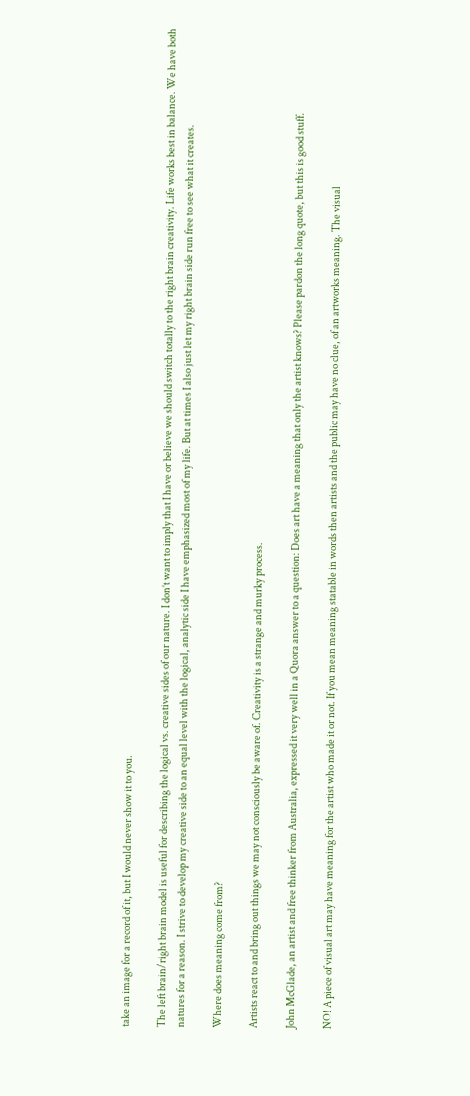take an image for a record of it, but I would never show it to you.

The left brain/right brain model is useful for describing the logical vs. creative sides of our nature. I don’t want to imply that I have or believe we should switch totally to the right brain creativity. Life works best in balance. We have both natures for a reason. I strive to develop my creative side to an equal level with the logical, analytic side I have emphasized most of my life. But at times I also just let my right brain side run free to see what it creates.

Where does meaning come from?

Artists react to and bring out things we may not consciously be aware of. Creativity is a strange and murky process.

John McGlade, an artist and free thinker from Australia, expressed it very well in a Quora answer to a question: Does art have a meaning that only the artist knows? Please pardon the long quote, but this is good stuff.

NO! A piece of visual art may have meaning for the artist who made it or not. If you mean meaning statable in words then artists and the public may have no clue, of an artworks meaning. The visual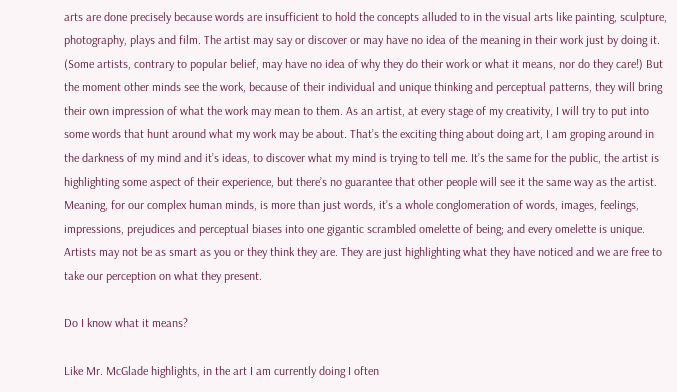arts are done precisely because words are insufficient to hold the concepts alluded to in the visual arts like painting, sculpture, photography, plays and film. The artist may say or discover or may have no idea of the meaning in their work just by doing it. (Some artists, contrary to popular belief, may have no idea of why they do their work or what it means, nor do they care!) But the moment other minds see the work, because of their individual and unique thinking and perceptual patterns, they will bring their own impression of what the work may mean to them. As an artist, at every stage of my creativity, I will try to put into some words that hunt around what my work may be about. That’s the exciting thing about doing art, I am groping around in the darkness of my mind and it’s ideas, to discover what my mind is trying to tell me. It’s the same for the public, the artist is highlighting some aspect of their experience, but there’s no guarantee that other people will see it the same way as the artist. Meaning, for our complex human minds, is more than just words, it’s a whole conglomeration of words, images, feelings, impressions, prejudices and perceptual biases into one gigantic scrambled omelette of being; and every omelette is unique. Artists may not be as smart as you or they think they are. They are just highlighting what they have noticed and we are free to take our perception on what they present.

Do I know what it means?

Like Mr. McGlade highlights, in the art I am currently doing I often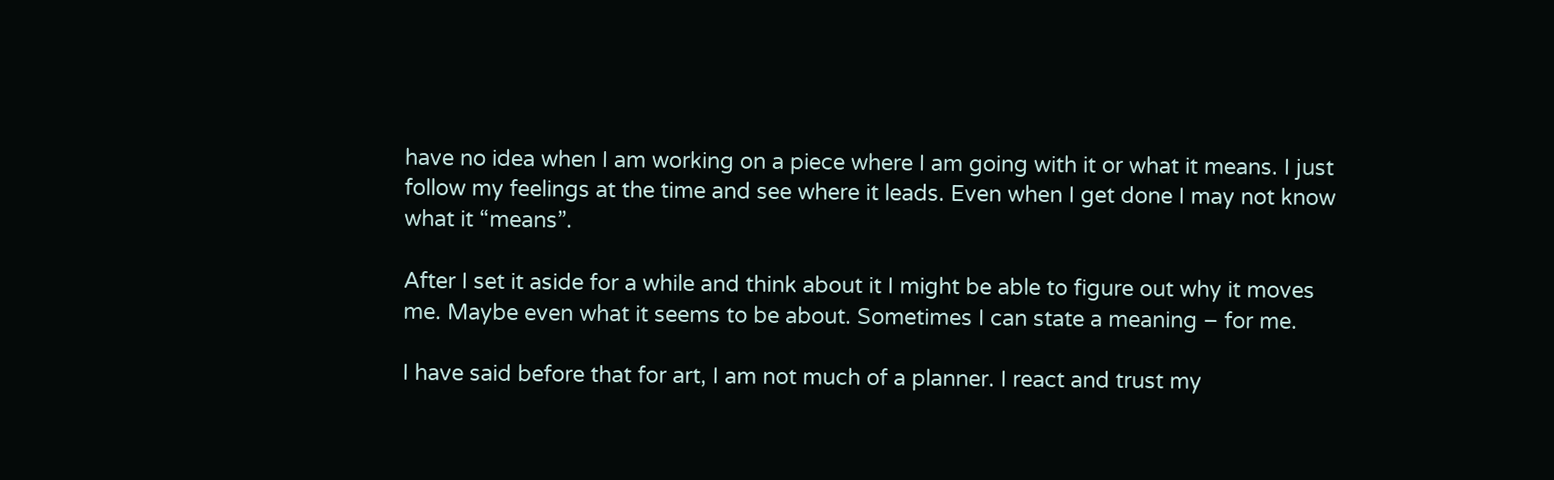have no idea when I am working on a piece where I am going with it or what it means. I just follow my feelings at the time and see where it leads. Even when I get done I may not know what it “means”.

After I set it aside for a while and think about it I might be able to figure out why it moves me. Maybe even what it seems to be about. Sometimes I can state a meaning – for me.

I have said before that for art, I am not much of a planner. I react and trust my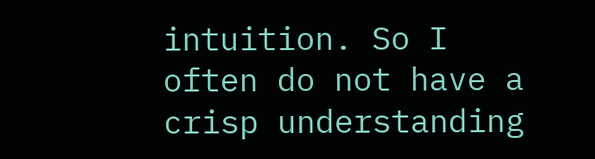intuition. So I often do not have a crisp understanding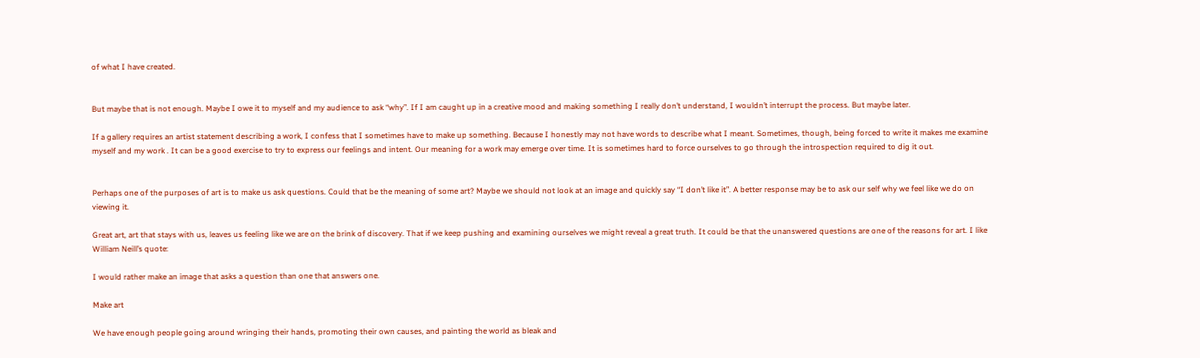of what I have created.


But maybe that is not enough. Maybe I owe it to myself and my audience to ask “why”. If I am caught up in a creative mood and making something I really don’t understand, I wouldn’t interrupt the process. But maybe later.

If a gallery requires an artist statement describing a work, I confess that I sometimes have to make up something. Because I honestly may not have words to describe what I meant. Sometimes, though, being forced to write it makes me examine myself and my work . It can be a good exercise to try to express our feelings and intent. Our meaning for a work may emerge over time. It is sometimes hard to force ourselves to go through the introspection required to dig it out.


Perhaps one of the purposes of art is to make us ask questions. Could that be the meaning of some art? Maybe we should not look at an image and quickly say “I don’t like it”. A better response may be to ask our self why we feel like we do on viewing it.

Great art, art that stays with us, leaves us feeling like we are on the brink of discovery. That if we keep pushing and examining ourselves we might reveal a great truth. It could be that the unanswered questions are one of the reasons for art. I like William Neill’s quote:

I would rather make an image that asks a question than one that answers one.

Make art

We have enough people going around wringing their hands, promoting their own causes, and painting the world as bleak and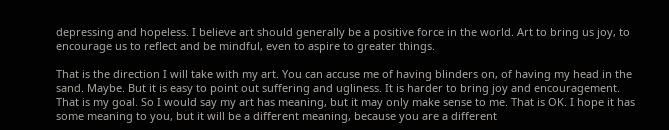depressing and hopeless. I believe art should generally be a positive force in the world. Art to bring us joy, to encourage us to reflect and be mindful, even to aspire to greater things.

That is the direction I will take with my art. You can accuse me of having blinders on, of having my head in the sand. Maybe. But it is easy to point out suffering and ugliness. It is harder to bring joy and encouragement. That is my goal. So I would say my art has meaning, but it may only make sense to me. That is OK. I hope it has some meaning to you, but it will be a different meaning, because you are a different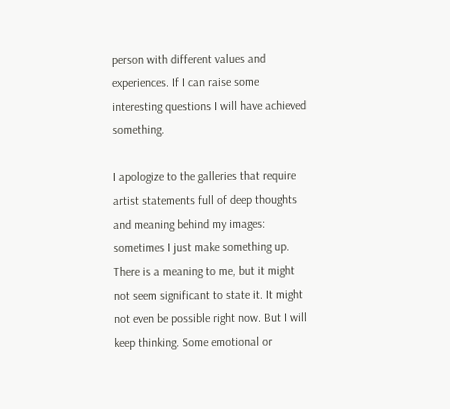person with different values and experiences. If I can raise some interesting questions I will have achieved something.

I apologize to the galleries that require artist statements full of deep thoughts and meaning behind my images: sometimes I just make something up. There is a meaning to me, but it might not seem significant to state it. It might not even be possible right now. But I will keep thinking. Some emotional or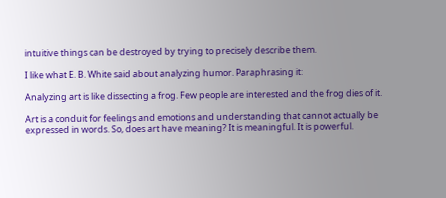intuitive things can be destroyed by trying to precisely describe them.

I like what E. B. White said about analyzing humor. Paraphrasing it:

Analyzing art is like dissecting a frog. Few people are interested and the frog dies of it.

Art is a conduit for feelings and emotions and understanding that cannot actually be expressed in words. So, does art have meaning? It is meaningful. It is powerful.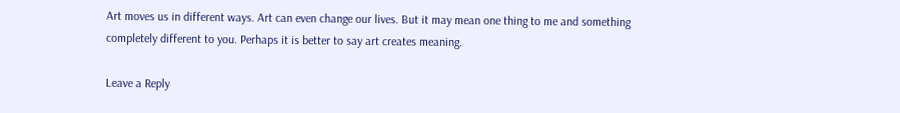Art moves us in different ways. Art can even change our lives. But it may mean one thing to me and something completely different to you. Perhaps it is better to say art creates meaning.

Leave a Reply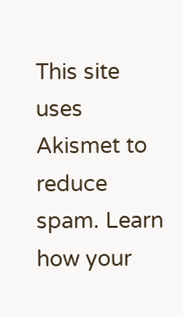This site uses Akismet to reduce spam. Learn how your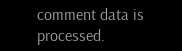comment data is processed.